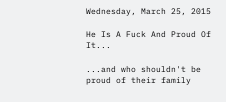Wednesday, March 25, 2015

He Is A Fuck And Proud Of It...

...and who shouldn't be proud of their family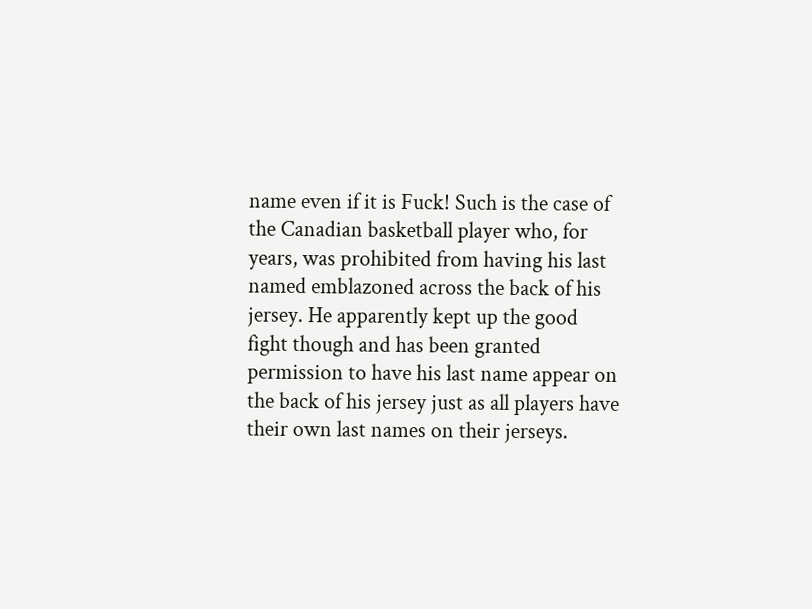name even if it is Fuck! Such is the case of the Canadian basketball player who, for years, was prohibited from having his last named emblazoned across the back of his jersey. He apparently kept up the good fight though and has been granted permission to have his last name appear on the back of his jersey just as all players have their own last names on their jerseys.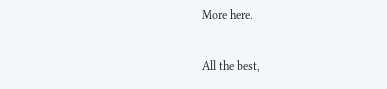More here.

All the best,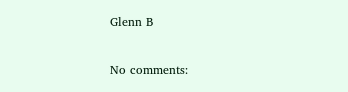Glenn B

No comments: